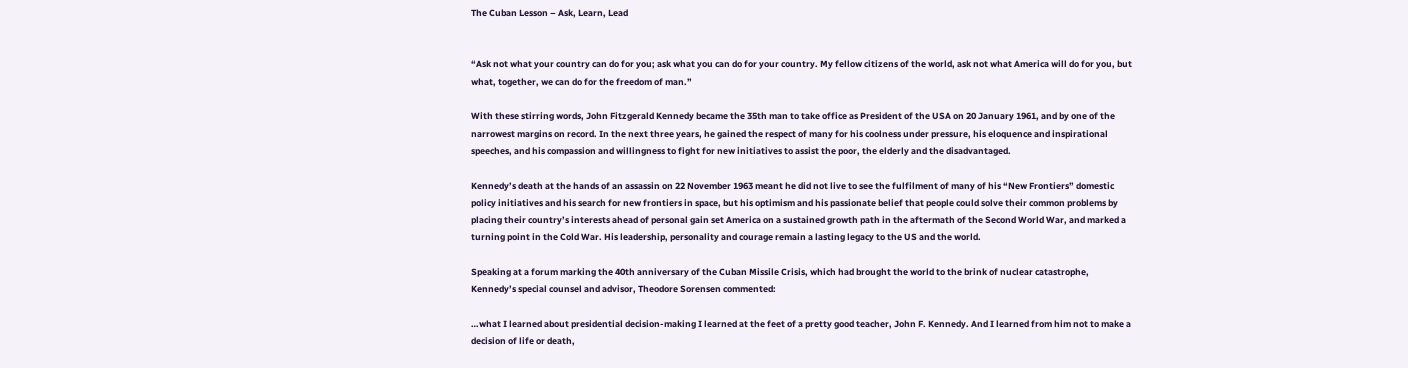The Cuban Lesson – Ask, Learn, Lead


“Ask not what your country can do for you; ask what you can do for your country. My fellow citizens of the world, ask not what America will do for you, but what, together, we can do for the freedom of man.”

With these stirring words, John Fitzgerald Kennedy became the 35th man to take office as President of the USA on 20 January 1961, and by one of the narrowest margins on record. In the next three years, he gained the respect of many for his coolness under pressure, his eloquence and inspirational speeches, and his compassion and willingness to fight for new initiatives to assist the poor, the elderly and the disadvantaged.

Kennedy’s death at the hands of an assassin on 22 November 1963 meant he did not live to see the fulfilment of many of his “New Frontiers” domestic policy initiatives and his search for new frontiers in space, but his optimism and his passionate belief that people could solve their common problems by placing their country’s interests ahead of personal gain set America on a sustained growth path in the aftermath of the Second World War, and marked a turning point in the Cold War. His leadership, personality and courage remain a lasting legacy to the US and the world.

Speaking at a forum marking the 40th anniversary of the Cuban Missile Crisis, which had brought the world to the brink of nuclear catastrophe, Kennedy’s special counsel and advisor, Theodore Sorensen commented:

…what I learned about presidential decision-making I learned at the feet of a pretty good teacher, John F. Kennedy. And I learned from him not to make a decision of life or death,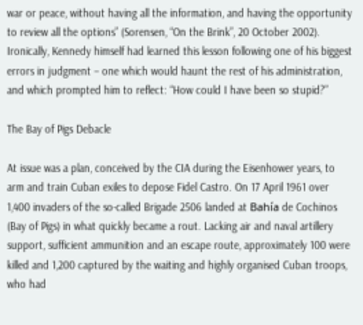war or peace, without having all the information, and having the opportunity to review all the options” (Sorensen, “On the Brink”, 20 October 2002). Ironically, Kennedy himself had learned this lesson following one of his biggest errors in judgment – one which would haunt the rest of his administration, and which prompted him to reflect: “How could I have been so stupid?”

The Bay of Pigs Debacle

At issue was a plan, conceived by the CIA during the Eisenhower years, to arm and train Cuban exiles to depose Fidel Castro. On 17 April 1961 over 1,400 invaders of the so-called Brigade 2506 landed at Bahía de Cochinos (Bay of Pigs) in what quickly became a rout. Lacking air and naval artillery support, sufficient ammunition and an escape route, approximately 100 were killed and 1,200 captured by the waiting and highly organised Cuban troops, who had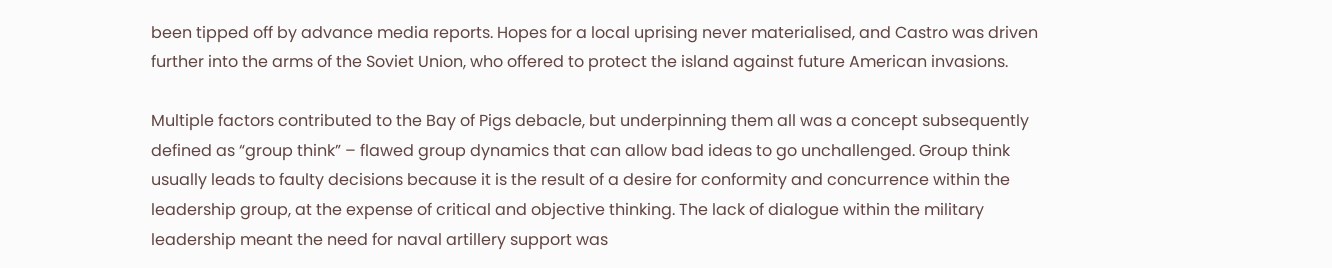been tipped off by advance media reports. Hopes for a local uprising never materialised, and Castro was driven further into the arms of the Soviet Union, who offered to protect the island against future American invasions.

Multiple factors contributed to the Bay of Pigs debacle, but underpinning them all was a concept subsequently defined as “group think” – flawed group dynamics that can allow bad ideas to go unchallenged. Group think usually leads to faulty decisions because it is the result of a desire for conformity and concurrence within the leadership group, at the expense of critical and objective thinking. The lack of dialogue within the military leadership meant the need for naval artillery support was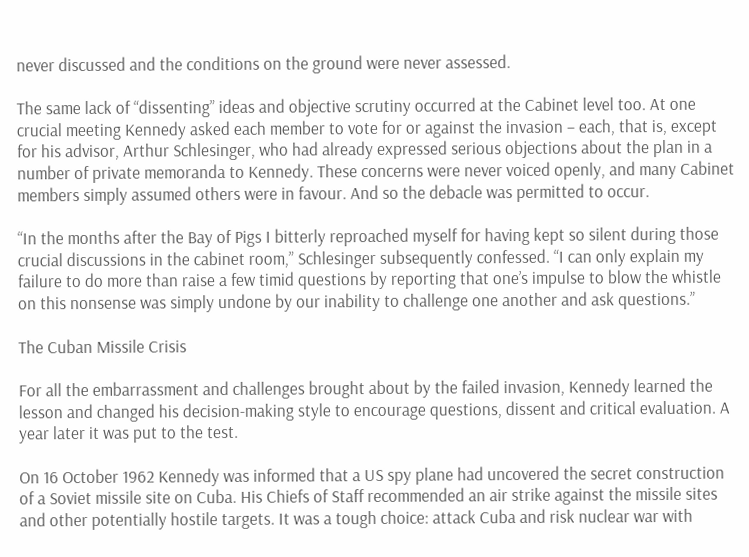never discussed and the conditions on the ground were never assessed.

The same lack of “dissenting” ideas and objective scrutiny occurred at the Cabinet level too. At one crucial meeting Kennedy asked each member to vote for or against the invasion – each, that is, except for his advisor, Arthur Schlesinger, who had already expressed serious objections about the plan in a number of private memoranda to Kennedy. These concerns were never voiced openly, and many Cabinet members simply assumed others were in favour. And so the debacle was permitted to occur.

“In the months after the Bay of Pigs I bitterly reproached myself for having kept so silent during those crucial discussions in the cabinet room,” Schlesinger subsequently confessed. “I can only explain my failure to do more than raise a few timid questions by reporting that one’s impulse to blow the whistle on this nonsense was simply undone by our inability to challenge one another and ask questions.”

The Cuban Missile Crisis

For all the embarrassment and challenges brought about by the failed invasion, Kennedy learned the lesson and changed his decision-making style to encourage questions, dissent and critical evaluation. A year later it was put to the test.

On 16 October 1962 Kennedy was informed that a US spy plane had uncovered the secret construction of a Soviet missile site on Cuba. His Chiefs of Staff recommended an air strike against the missile sites and other potentially hostile targets. It was a tough choice: attack Cuba and risk nuclear war with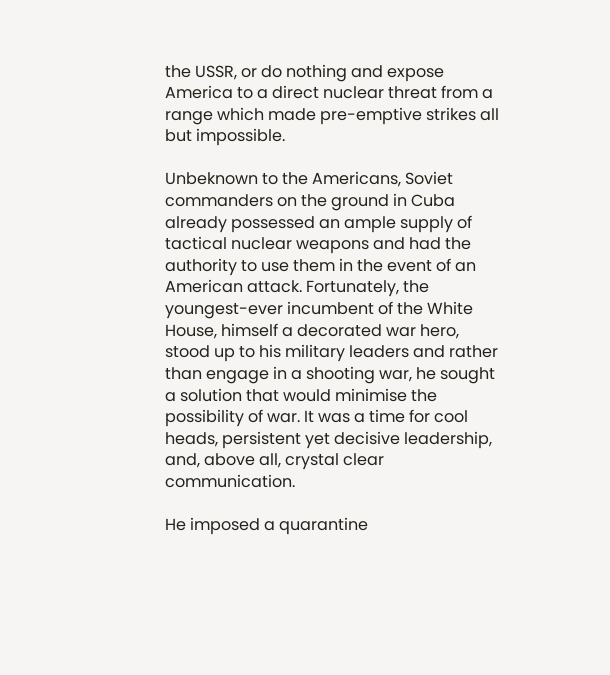the USSR, or do nothing and expose America to a direct nuclear threat from a range which made pre-emptive strikes all but impossible.

Unbeknown to the Americans, Soviet commanders on the ground in Cuba already possessed an ample supply of tactical nuclear weapons and had the authority to use them in the event of an American attack. Fortunately, the youngest-ever incumbent of the White House, himself a decorated war hero, stood up to his military leaders and rather than engage in a shooting war, he sought a solution that would minimise the possibility of war. It was a time for cool heads, persistent yet decisive leadership, and, above all, crystal clear communication.

He imposed a quarantine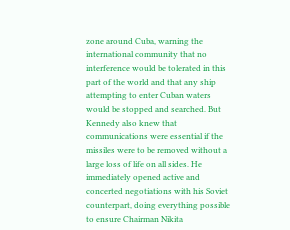zone around Cuba, warning the international community that no interference would be tolerated in this part of the world and that any ship attempting to enter Cuban waters would be stopped and searched. But Kennedy also knew that communications were essential if the missiles were to be removed without a large loss of life on all sides. He immediately opened active and concerted negotiations with his Soviet counterpart, doing everything possible to ensure Chairman Nikita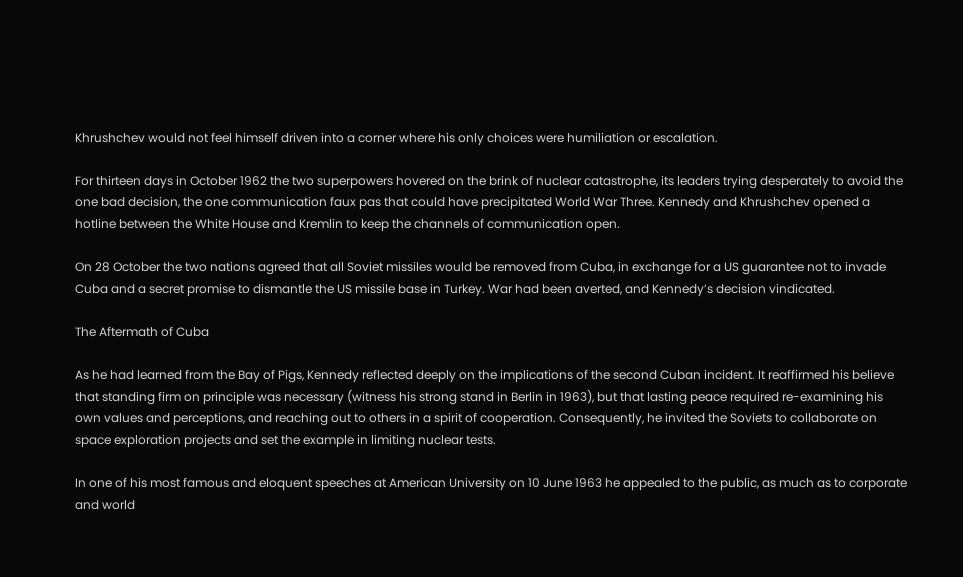Khrushchev would not feel himself driven into a corner where his only choices were humiliation or escalation.

For thirteen days in October 1962 the two superpowers hovered on the brink of nuclear catastrophe, its leaders trying desperately to avoid the one bad decision, the one communication faux pas that could have precipitated World War Three. Kennedy and Khrushchev opened a hotline between the White House and Kremlin to keep the channels of communication open.

On 28 October the two nations agreed that all Soviet missiles would be removed from Cuba, in exchange for a US guarantee not to invade Cuba and a secret promise to dismantle the US missile base in Turkey. War had been averted, and Kennedy’s decision vindicated.

The Aftermath of Cuba

As he had learned from the Bay of Pigs, Kennedy reflected deeply on the implications of the second Cuban incident. It reaffirmed his believe that standing firm on principle was necessary (witness his strong stand in Berlin in 1963), but that lasting peace required re-examining his own values and perceptions, and reaching out to others in a spirit of cooperation. Consequently, he invited the Soviets to collaborate on space exploration projects and set the example in limiting nuclear tests.

In one of his most famous and eloquent speeches at American University on 10 June 1963 he appealed to the public, as much as to corporate and world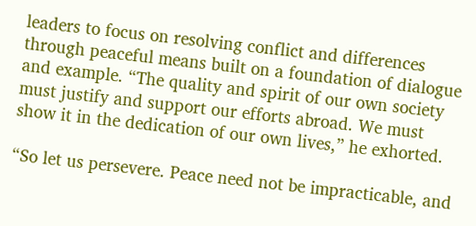leaders to focus on resolving conflict and differences through peaceful means built on a foundation of dialogue and example. “The quality and spirit of our own society must justify and support our efforts abroad. We must show it in the dedication of our own lives,” he exhorted.

“So let us persevere. Peace need not be impracticable, and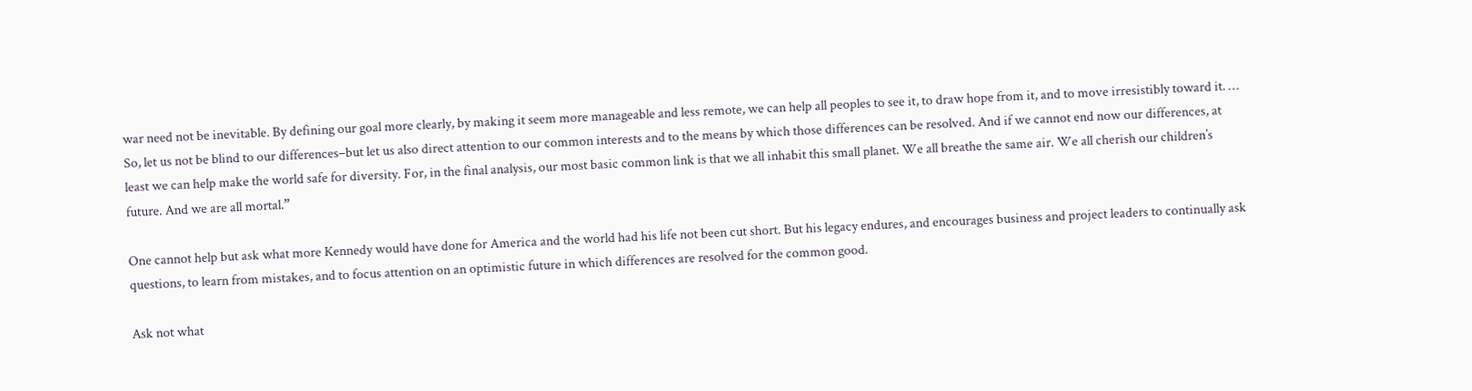war need not be inevitable. By defining our goal more clearly, by making it seem more manageable and less remote, we can help all peoples to see it, to draw hope from it, and to move irresistibly toward it. … So, let us not be blind to our differences–but let us also direct attention to our common interests and to the means by which those differences can be resolved. And if we cannot end now our differences, at least we can help make the world safe for diversity. For, in the final analysis, our most basic common link is that we all inhabit this small planet. We all breathe the same air. We all cherish our children’s future. And we are all mortal.”

One cannot help but ask what more Kennedy would have done for America and the world had his life not been cut short. But his legacy endures, and encourages business and project leaders to continually ask questions, to learn from mistakes, and to focus attention on an optimistic future in which differences are resolved for the common good.

Ask not what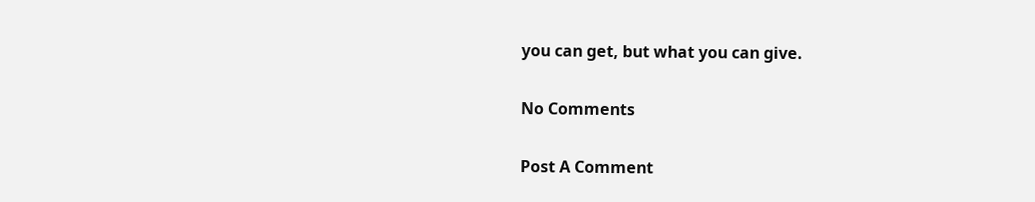you can get, but what you can give.

No Comments

Post A Comment